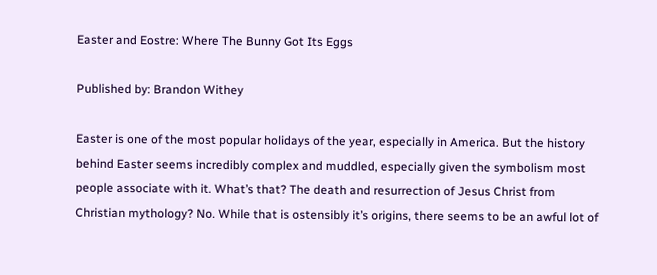Easter and Eostre: Where The Bunny Got Its Eggs

Published by: Brandon Withey

Easter is one of the most popular holidays of the year, especially in America. But the history behind Easter seems incredibly complex and muddled, especially given the symbolism most people associate with it. What’s that? The death and resurrection of Jesus Christ from Christian mythology? No. While that is ostensibly it’s origins, there seems to be an awful lot of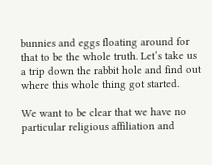bunnies and eggs floating around for that to be the whole truth. Let’s take us a trip down the rabbit hole and find out where this whole thing got started.

We want to be clear that we have no particular religious affiliation and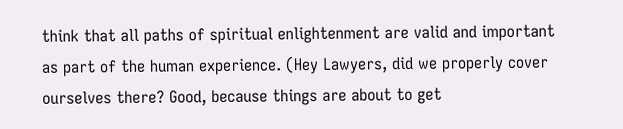think that all paths of spiritual enlightenment are valid and important as part of the human experience. (Hey Lawyers, did we properly cover ourselves there? Good, because things are about to get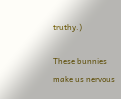truthy.)

These bunnies make us nervous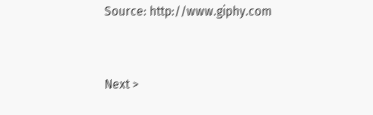Source: http://www.giphy.com


Next >